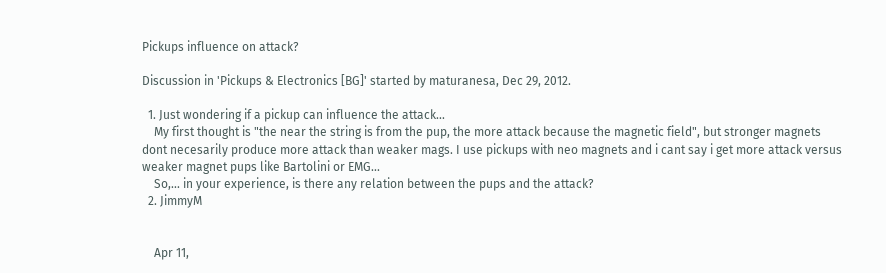Pickups influence on attack?

Discussion in 'Pickups & Electronics [BG]' started by maturanesa, Dec 29, 2012.

  1. Just wondering if a pickup can influence the attack...
    My first thought is "the near the string is from the pup, the more attack because the magnetic field", but stronger magnets dont necesarily produce more attack than weaker mags. I use pickups with neo magnets and i cant say i get more attack versus weaker magnet pups like Bartolini or EMG...
    So,... in your experience, is there any relation between the pups and the attack?
  2. JimmyM


    Apr 11,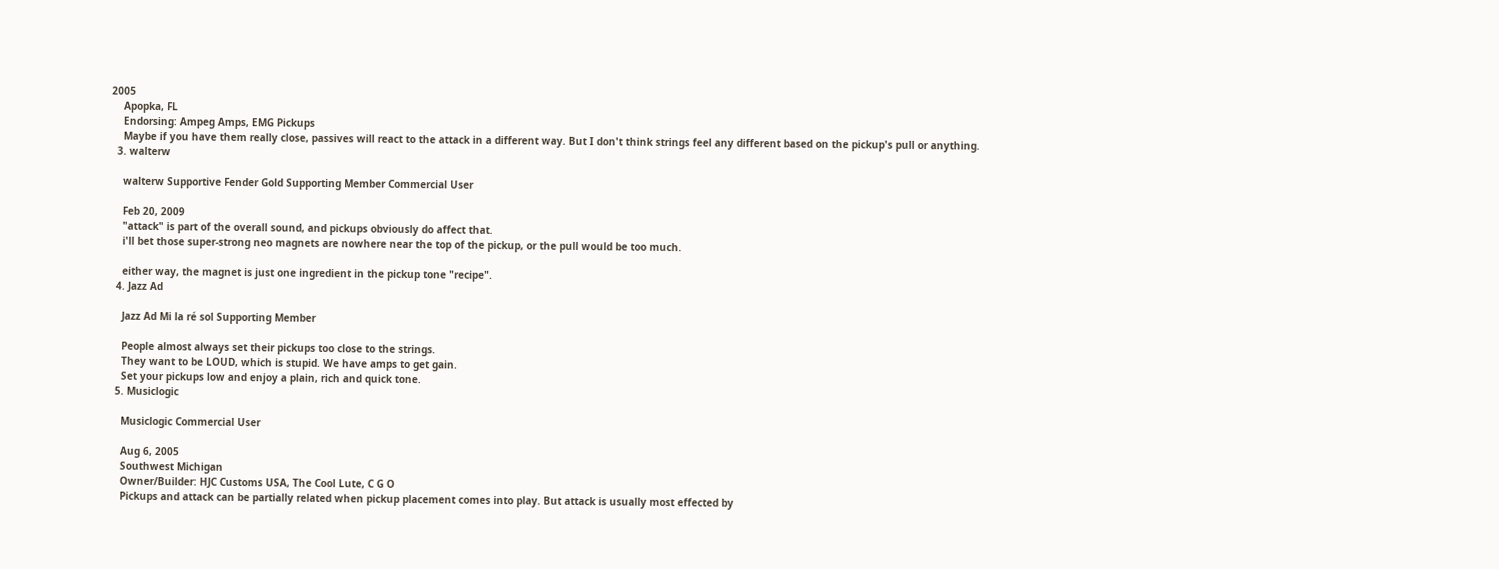2005
    Apopka, FL
    Endorsing: Ampeg Amps, EMG Pickups
    Maybe if you have them really close, passives will react to the attack in a different way. But I don't think strings feel any different based on the pickup's pull or anything.
  3. walterw

    walterw Supportive Fender Gold Supporting Member Commercial User

    Feb 20, 2009
    "attack" is part of the overall sound, and pickups obviously do affect that.
    i'll bet those super-strong neo magnets are nowhere near the top of the pickup, or the pull would be too much.

    either way, the magnet is just one ingredient in the pickup tone "recipe".
  4. Jazz Ad

    Jazz Ad Mi la ré sol Supporting Member

    People almost always set their pickups too close to the strings.
    They want to be LOUD, which is stupid. We have amps to get gain.
    Set your pickups low and enjoy a plain, rich and quick tone.
  5. Musiclogic

    Musiclogic Commercial User

    Aug 6, 2005
    Southwest Michigan
    Owner/Builder: HJC Customs USA, The Cool Lute, C G O
    Pickups and attack can be partially related when pickup placement comes into play. But attack is usually most effected by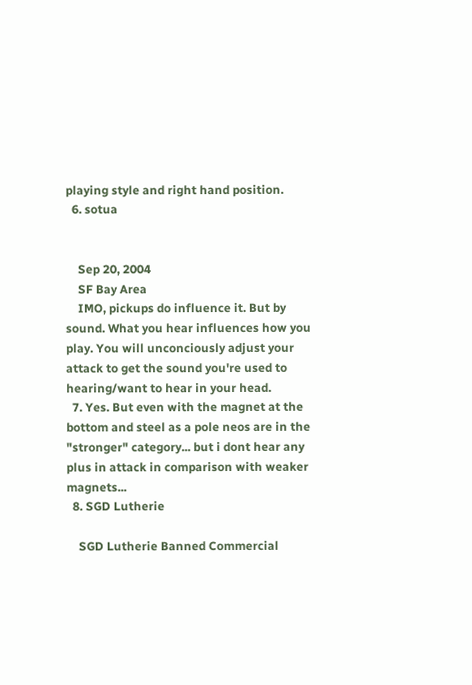playing style and right hand position.
  6. sotua


    Sep 20, 2004
    SF Bay Area
    IMO, pickups do influence it. But by sound. What you hear influences how you play. You will unconciously adjust your attack to get the sound you're used to hearing/want to hear in your head.
  7. Yes. But even with the magnet at the bottom and steel as a pole neos are in the "stronger" category... but i dont hear any plus in attack in comparison with weaker magnets...
  8. SGD Lutherie

    SGD Lutherie Banned Commercial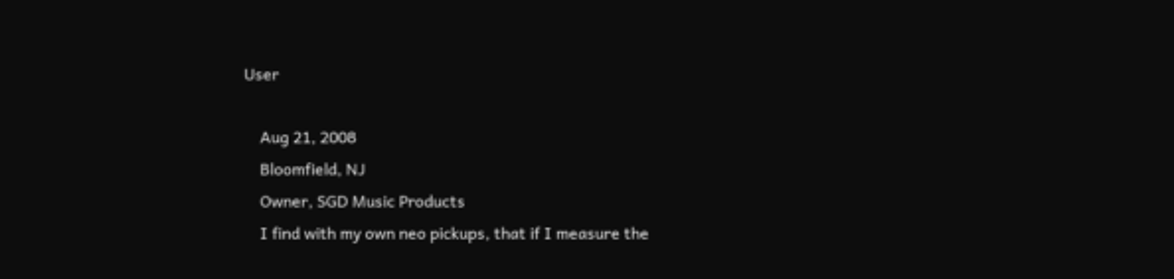User

    Aug 21, 2008
    Bloomfield, NJ
    Owner, SGD Music Products
    I find with my own neo pickups, that if I measure the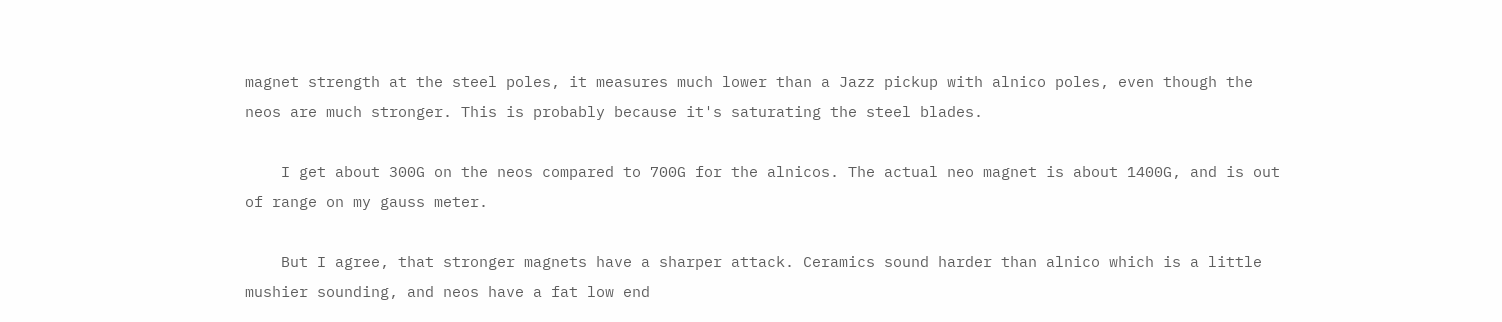magnet strength at the steel poles, it measures much lower than a Jazz pickup with alnico poles, even though the neos are much stronger. This is probably because it's saturating the steel blades.

    I get about 300G on the neos compared to 700G for the alnicos. The actual neo magnet is about 1400G, and is out of range on my gauss meter.

    But I agree, that stronger magnets have a sharper attack. Ceramics sound harder than alnico which is a little mushier sounding, and neos have a fat low end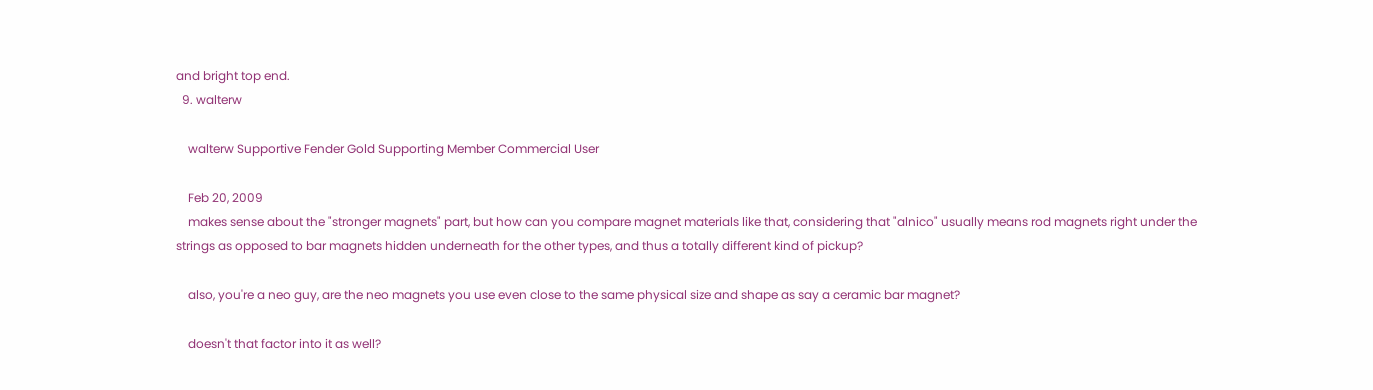and bright top end.
  9. walterw

    walterw Supportive Fender Gold Supporting Member Commercial User

    Feb 20, 2009
    makes sense about the "stronger magnets" part, but how can you compare magnet materials like that, considering that "alnico" usually means rod magnets right under the strings as opposed to bar magnets hidden underneath for the other types, and thus a totally different kind of pickup?

    also, you're a neo guy, are the neo magnets you use even close to the same physical size and shape as say a ceramic bar magnet?

    doesn't that factor into it as well?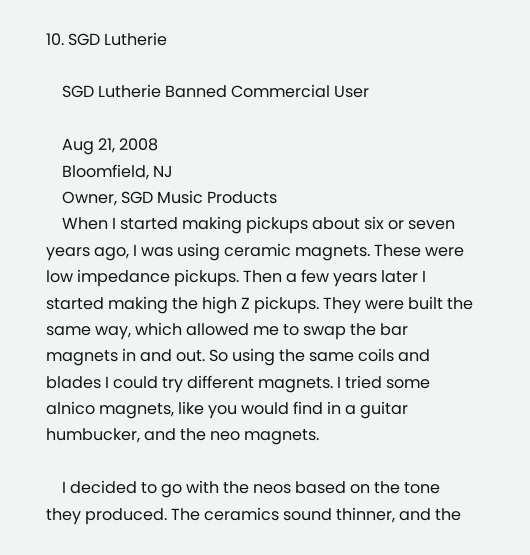10. SGD Lutherie

    SGD Lutherie Banned Commercial User

    Aug 21, 2008
    Bloomfield, NJ
    Owner, SGD Music Products
    When I started making pickups about six or seven years ago, I was using ceramic magnets. These were low impedance pickups. Then a few years later I started making the high Z pickups. They were built the same way, which allowed me to swap the bar magnets in and out. So using the same coils and blades I could try different magnets. I tried some alnico magnets, like you would find in a guitar humbucker, and the neo magnets.

    I decided to go with the neos based on the tone they produced. The ceramics sound thinner, and the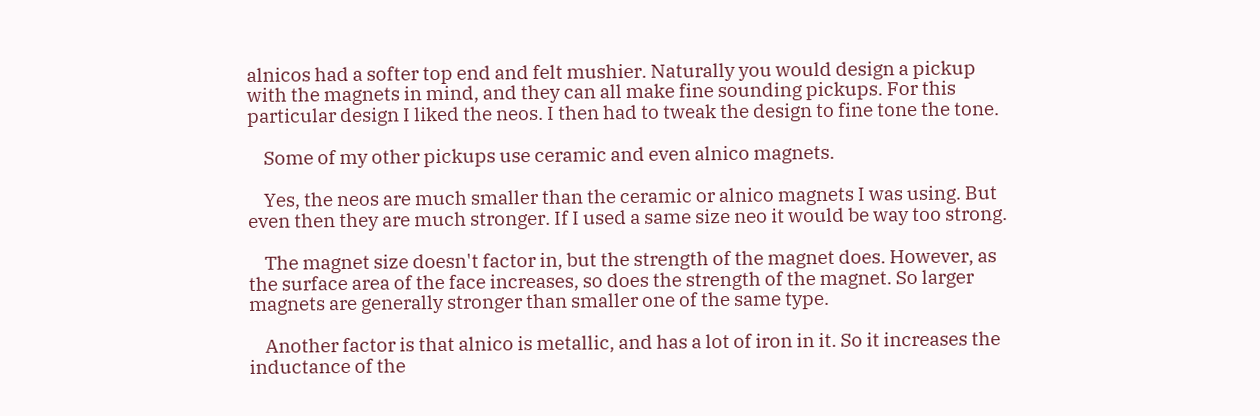alnicos had a softer top end and felt mushier. Naturally you would design a pickup with the magnets in mind, and they can all make fine sounding pickups. For this particular design I liked the neos. I then had to tweak the design to fine tone the tone.

    Some of my other pickups use ceramic and even alnico magnets.

    Yes, the neos are much smaller than the ceramic or alnico magnets I was using. But even then they are much stronger. If I used a same size neo it would be way too strong.

    The magnet size doesn't factor in, but the strength of the magnet does. However, as the surface area of the face increases, so does the strength of the magnet. So larger magnets are generally stronger than smaller one of the same type.

    Another factor is that alnico is metallic, and has a lot of iron in it. So it increases the inductance of the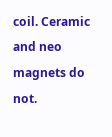coil. Ceramic and neo magnets do not.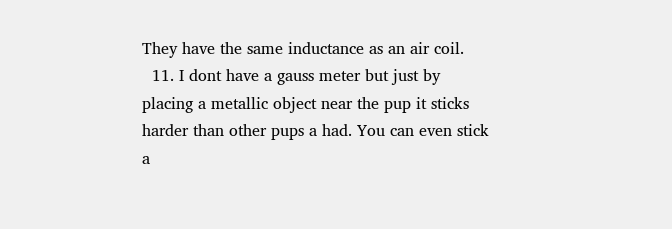They have the same inductance as an air coil.
  11. I dont have a gauss meter but just by placing a metallic object near the pup it sticks harder than other pups a had. You can even stick a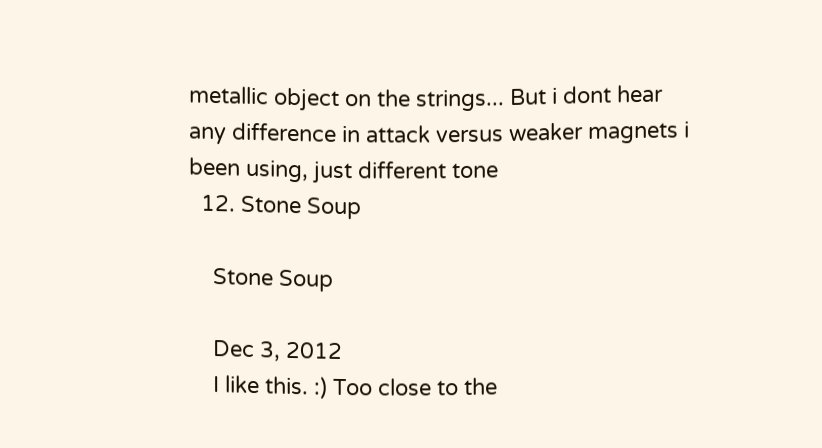metallic object on the strings... But i dont hear any difference in attack versus weaker magnets i been using, just different tone
  12. Stone Soup

    Stone Soup

    Dec 3, 2012
    I like this. :) Too close to the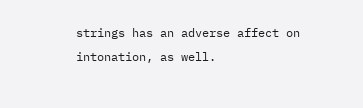strings has an adverse affect on intonation, as well.